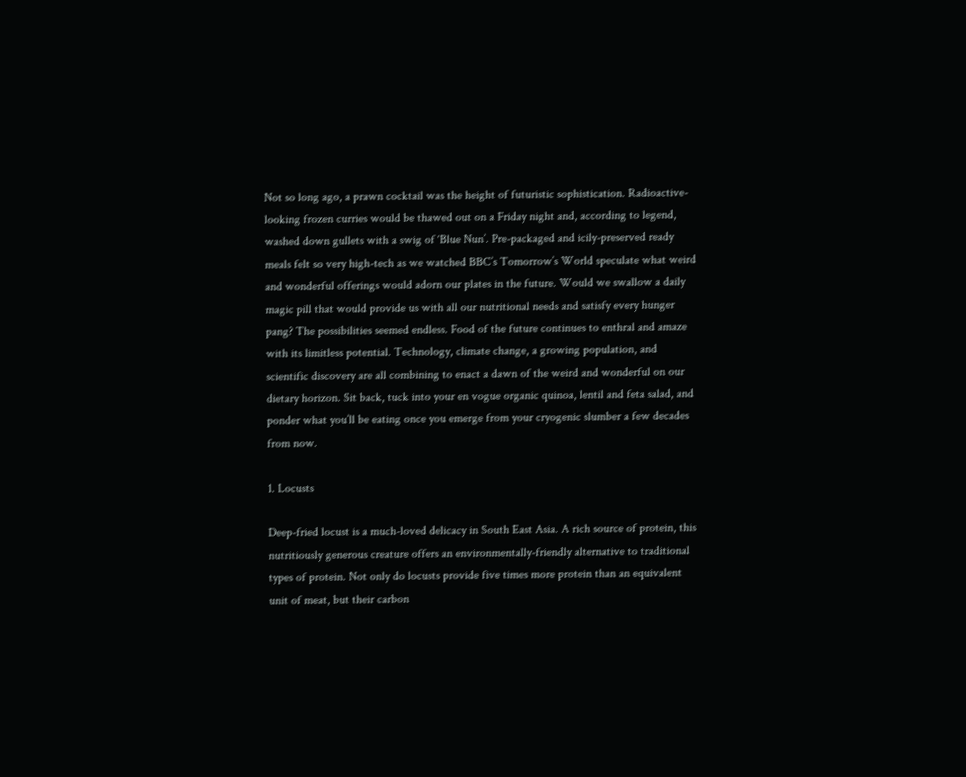Not so long ago, a prawn cocktail was the height of futuristic sophistication. Radioactive-looking frozen curries would be thawed out on a Friday night and, according to legend, washed down gullets with a swig of ‘Blue Nun’. Pre-packaged and icily-preserved ready meals felt so very high-tech as we watched BBC’s Tomorrow’s World speculate what weird and wonderful offerings would adorn our plates in the future. Would we swallow a daily magic pill that would provide us with all our nutritional needs and satisfy every hunger pang? The possibilities seemed endless. Food of the future continues to enthral and amaze with its limitless potential. Technology, climate change, a growing population, and scientific discovery are all combining to enact a dawn of the weird and wonderful on our dietary horizon. Sit back, tuck into your en vogue organic quinoa, lentil and feta salad, and ponder what you’ll be eating once you emerge from your cryogenic slumber a few decades from now.

1. Locusts

Deep-fried locust is a much-loved delicacy in South East Asia. A rich source of protein, this nutritiously generous creature offers an environmentally-friendly alternative to traditional types of protein. Not only do locusts provide five times more protein than an equivalent unit of meat, but their carbon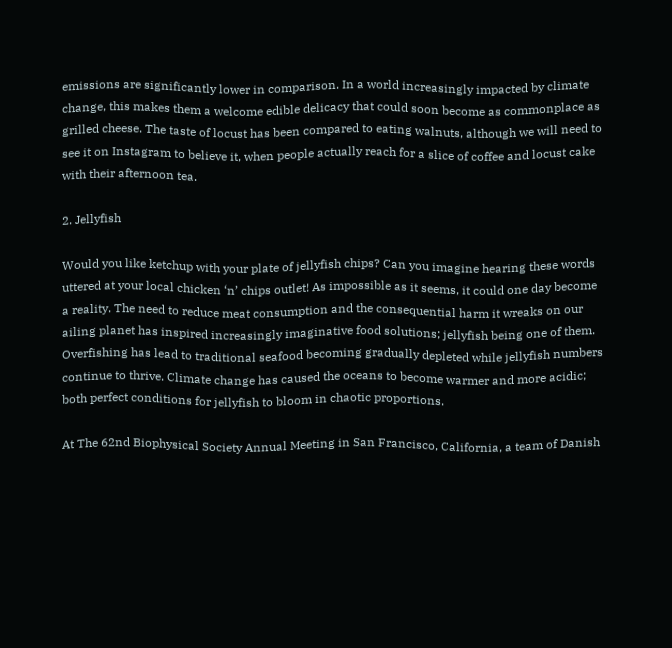emissions are significantly lower in comparison. In a world increasingly impacted by climate change, this makes them a welcome edible delicacy that could soon become as commonplace as grilled cheese. The taste of locust has been compared to eating walnuts, although we will need to see it on Instagram to believe it, when people actually reach for a slice of coffee and locust cake with their afternoon tea.

2. Jellyfish

Would you like ketchup with your plate of jellyfish chips? Can you imagine hearing these words uttered at your local chicken ‘n’ chips outlet! As impossible as it seems, it could one day become a reality. The need to reduce meat consumption and the consequential harm it wreaks on our ailing planet has inspired increasingly imaginative food solutions; jellyfish being one of them. Overfishing has lead to traditional seafood becoming gradually depleted while jellyfish numbers continue to thrive. Climate change has caused the oceans to become warmer and more acidic; both perfect conditions for jellyfish to bloom in chaotic proportions.

At The 62nd Biophysical Society Annual Meeting in San Francisco, California, a team of Danish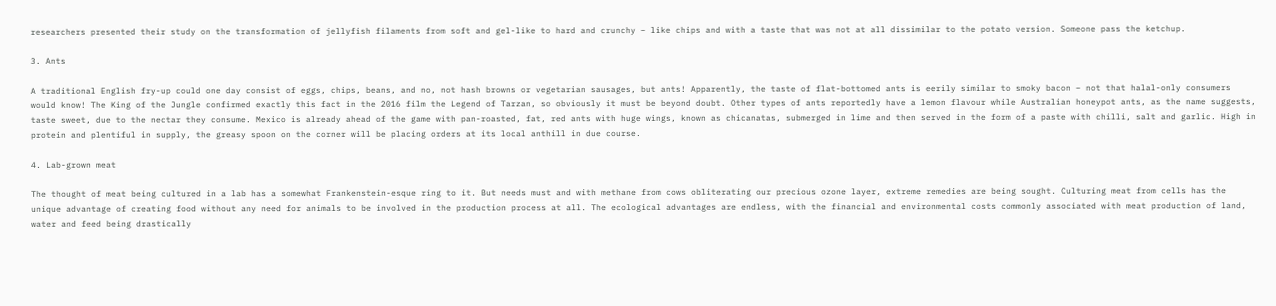researchers presented their study on the transformation of jellyfish filaments from soft and gel-like to hard and crunchy – like chips and with a taste that was not at all dissimilar to the potato version. Someone pass the ketchup.

3. Ants

A traditional English fry-up could one day consist of eggs, chips, beans, and no, not hash browns or vegetarian sausages, but ants! Apparently, the taste of flat-bottomed ants is eerily similar to smoky bacon – not that halal-only consumers would know! The King of the Jungle confirmed exactly this fact in the 2016 film the Legend of Tarzan, so obviously it must be beyond doubt. Other types of ants reportedly have a lemon flavour while Australian honeypot ants, as the name suggests, taste sweet, due to the nectar they consume. Mexico is already ahead of the game with pan-roasted, fat, red ants with huge wings, known as chicanatas, submerged in lime and then served in the form of a paste with chilli, salt and garlic. High in protein and plentiful in supply, the greasy spoon on the corner will be placing orders at its local anthill in due course.

4. Lab-grown meat

The thought of meat being cultured in a lab has a somewhat Frankenstein-esque ring to it. But needs must and with methane from cows obliterating our precious ozone layer, extreme remedies are being sought. Culturing meat from cells has the unique advantage of creating food without any need for animals to be involved in the production process at all. The ecological advantages are endless, with the financial and environmental costs commonly associated with meat production of land, water and feed being drastically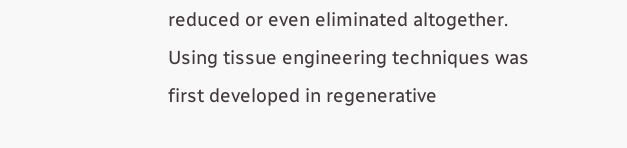reduced or even eliminated altogether. Using tissue engineering techniques was first developed in regenerative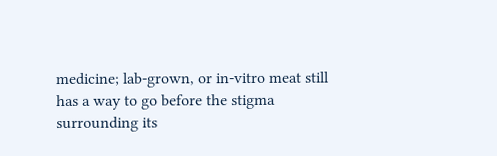medicine; lab-grown, or in-vitro meat still has a way to go before the stigma surrounding its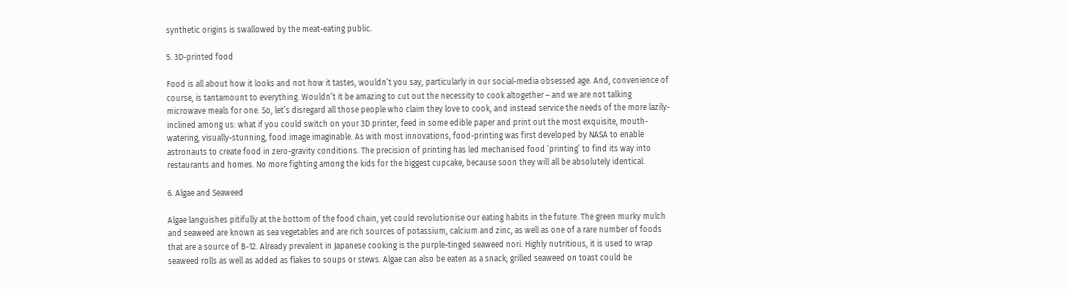synthetic origins is swallowed by the meat-eating public.

5. 3D-printed food

Food is all about how it looks and not how it tastes, wouldn’t you say, particularly in our social-media obsessed age. And, convenience of course, is tantamount to everything. Wouldn’t it be amazing to cut out the necessity to cook altogether – and we are not talking microwave meals for one. So, let’s disregard all those people who claim they love to cook, and instead service the needs of the more lazily-inclined among us: what if you could switch on your 3D printer, feed in some edible paper and print out the most exquisite, mouth-watering, visually-stunning, food image imaginable. As with most innovations, food-printing was first developed by NASA to enable astronauts to create food in zero-gravity conditions. The precision of printing has led mechanised food ‘printing’ to find its way into restaurants and homes. No more fighting among the kids for the biggest cupcake, because soon they will all be absolutely identical.

6. Algae and Seaweed

Algae languishes pitifully at the bottom of the food chain, yet could revolutionise our eating habits in the future. The green murky mulch and seaweed are known as sea vegetables and are rich sources of potassium, calcium and zinc, as well as one of a rare number of foods that are a source of B-12. Already prevalent in Japanese cooking is the purple-tinged seaweed nori. Highly nutritious, it is used to wrap seaweed rolls as well as added as flakes to soups or stews. Algae can also be eaten as a snack; grilled seaweed on toast could be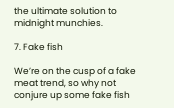the ultimate solution to midnight munchies.

7. Fake fish

We’re on the cusp of a fake meat trend, so why not conjure up some fake fish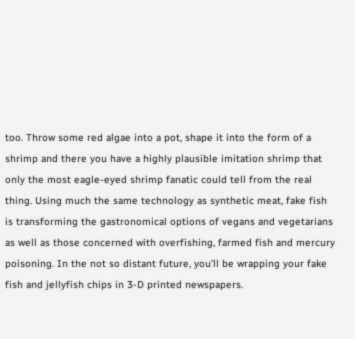too. Throw some red algae into a pot, shape it into the form of a shrimp and there you have a highly plausible imitation shrimp that only the most eagle-eyed shrimp fanatic could tell from the real thing. Using much the same technology as synthetic meat, fake fish is transforming the gastronomical options of vegans and vegetarians as well as those concerned with overfishing, farmed fish and mercury poisoning. In the not so distant future, you’ll be wrapping your fake fish and jellyfish chips in 3-D printed newspapers.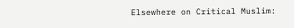Elsewhere on Critical Muslim: